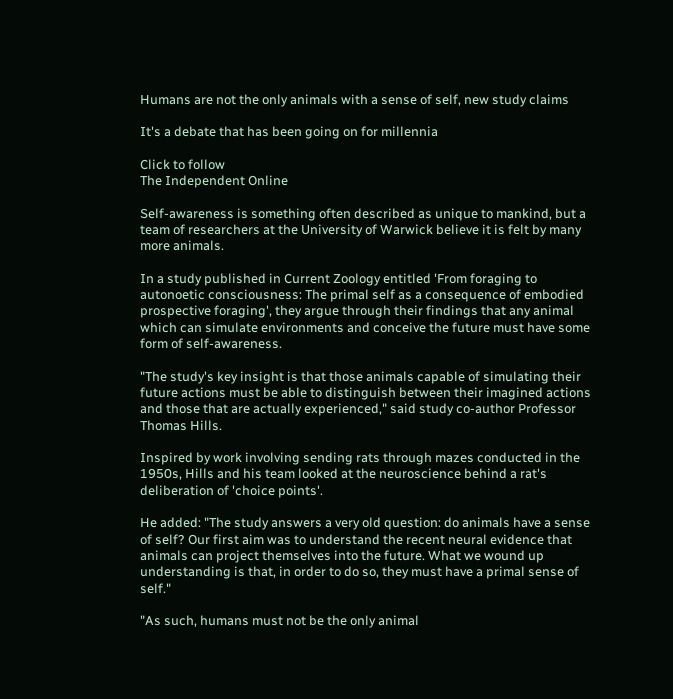Humans are not the only animals with a sense of self, new study claims

It's a debate that has been going on for millennia

Click to follow
The Independent Online

Self-awareness is something often described as unique to mankind, but a team of researchers at the University of Warwick believe it is felt by many more animals.

In a study published in Current Zoology entitled 'From foraging to autonoetic consciousness: The primal self as a consequence of embodied prospective foraging', they argue through their findings that any animal which can simulate environments and conceive the future must have some form of self-awareness.

"The study's key insight is that those animals capable of simulating their future actions must be able to distinguish between their imagined actions and those that are actually experienced," said study co-author Professor Thomas Hills.

Inspired by work involving sending rats through mazes conducted in the 1950s, Hills and his team looked at the neuroscience behind a rat's deliberation of 'choice points'.

He added: "The study answers a very old question: do animals have a sense of self? Our first aim was to understand the recent neural evidence that animals can project themselves into the future. What we wound up understanding is that, in order to do so, they must have a primal sense of self."

"As such, humans must not be the only animal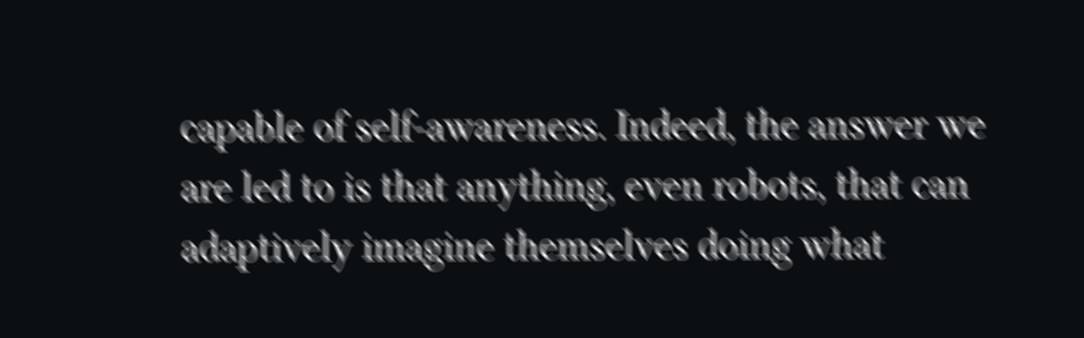capable of self-awareness. Indeed, the answer we are led to is that anything, even robots, that can adaptively imagine themselves doing what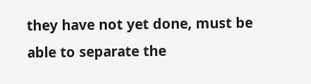they have not yet done, must be able to separate the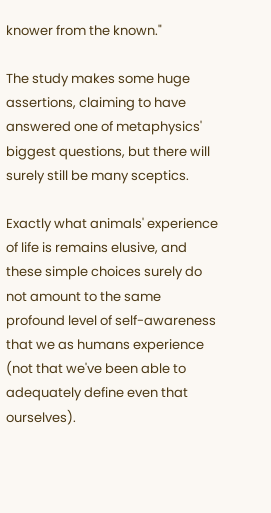knower from the known."

The study makes some huge assertions, claiming to have answered one of metaphysics' biggest questions, but there will surely still be many sceptics.

Exactly what animals' experience of life is remains elusive, and these simple choices surely do not amount to the same profound level of self-awareness that we as humans experience (not that we've been able to adequately define even that ourselves).